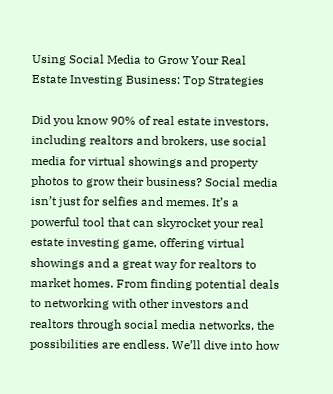Using Social Media to Grow Your Real Estate Investing Business: Top Strategies

Did you know 90% of real estate investors, including realtors and brokers, use social media for virtual showings and property photos to grow their business? Social media isn’t just for selfies and memes. It’s a powerful tool that can skyrocket your real estate investing game, offering virtual showings and a great way for realtors to market homes. From finding potential deals to networking with other investors and realtors through social media networks, the possibilities are endless. We’ll dive into how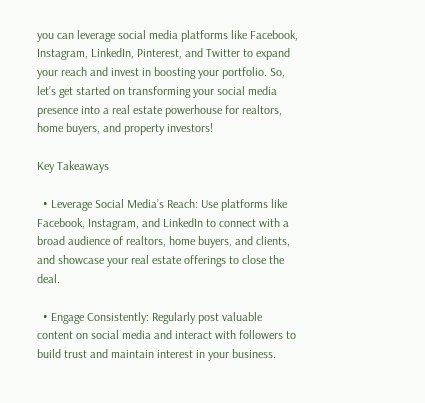you can leverage social media platforms like Facebook, Instagram, LinkedIn, Pinterest, and Twitter to expand your reach and invest in boosting your portfolio. So, let’s get started on transforming your social media presence into a real estate powerhouse for realtors, home buyers, and property investors!

Key Takeaways

  • Leverage Social Media’s Reach: Use platforms like Facebook, Instagram, and LinkedIn to connect with a broad audience of realtors, home buyers, and clients, and showcase your real estate offerings to close the deal.

  • Engage Consistently: Regularly post valuable content on social media and interact with followers to build trust and maintain interest in your business.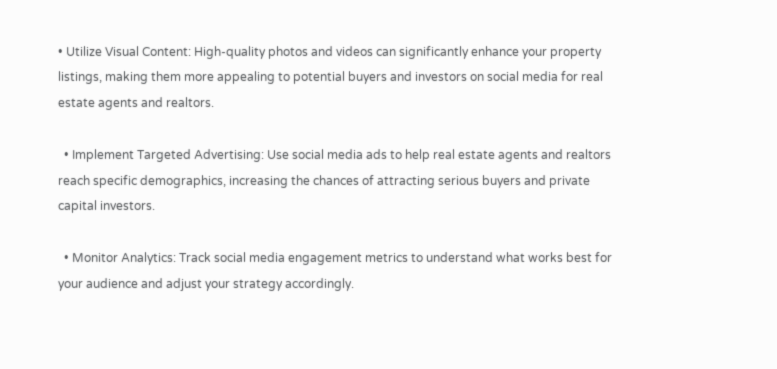• Utilize Visual Content: High-quality photos and videos can significantly enhance your property listings, making them more appealing to potential buyers and investors on social media for real estate agents and realtors.

  • Implement Targeted Advertising: Use social media ads to help real estate agents and realtors reach specific demographics, increasing the chances of attracting serious buyers and private capital investors.

  • Monitor Analytics: Track social media engagement metrics to understand what works best for your audience and adjust your strategy accordingly.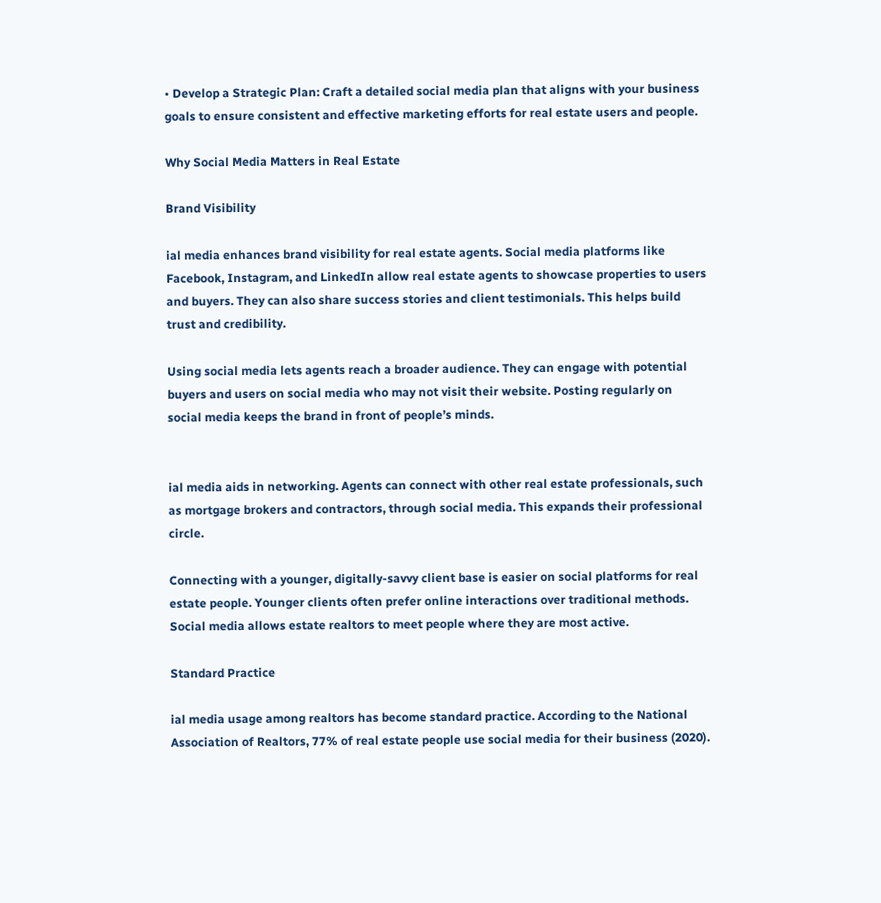• Develop a Strategic Plan: Craft a detailed social media plan that aligns with your business goals to ensure consistent and effective marketing efforts for real estate users and people.

Why Social Media Matters in Real Estate

Brand Visibility

ial media enhances brand visibility for real estate agents. Social media platforms like Facebook, Instagram, and LinkedIn allow real estate agents to showcase properties to users and buyers. They can also share success stories and client testimonials. This helps build trust and credibility.

Using social media lets agents reach a broader audience. They can engage with potential buyers and users on social media who may not visit their website. Posting regularly on social media keeps the brand in front of people’s minds.


ial media aids in networking. Agents can connect with other real estate professionals, such as mortgage brokers and contractors, through social media. This expands their professional circle.

Connecting with a younger, digitally-savvy client base is easier on social platforms for real estate people. Younger clients often prefer online interactions over traditional methods. Social media allows estate realtors to meet people where they are most active.

Standard Practice

ial media usage among realtors has become standard practice. According to the National Association of Realtors, 77% of real estate people use social media for their business (2020).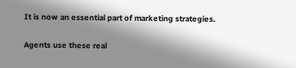It is now an essential part of marketing strategies.

Agents use these real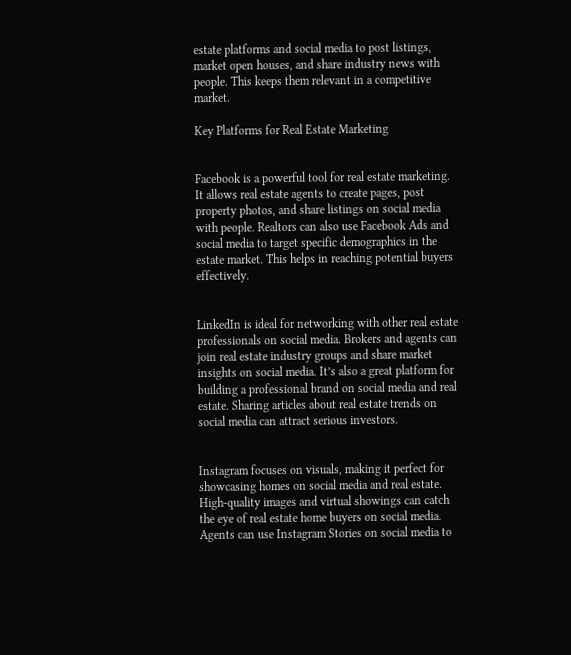estate platforms and social media to post listings, market open houses, and share industry news with people. This keeps them relevant in a competitive market.

Key Platforms for Real Estate Marketing


Facebook is a powerful tool for real estate marketing. It allows real estate agents to create pages, post property photos, and share listings on social media with people. Realtors can also use Facebook Ads and social media to target specific demographics in the estate market. This helps in reaching potential buyers effectively.


LinkedIn is ideal for networking with other real estate professionals on social media. Brokers and agents can join real estate industry groups and share market insights on social media. It’s also a great platform for building a professional brand on social media and real estate. Sharing articles about real estate trends on social media can attract serious investors.


Instagram focuses on visuals, making it perfect for showcasing homes on social media and real estate. High-quality images and virtual showings can catch the eye of real estate home buyers on social media. Agents can use Instagram Stories on social media to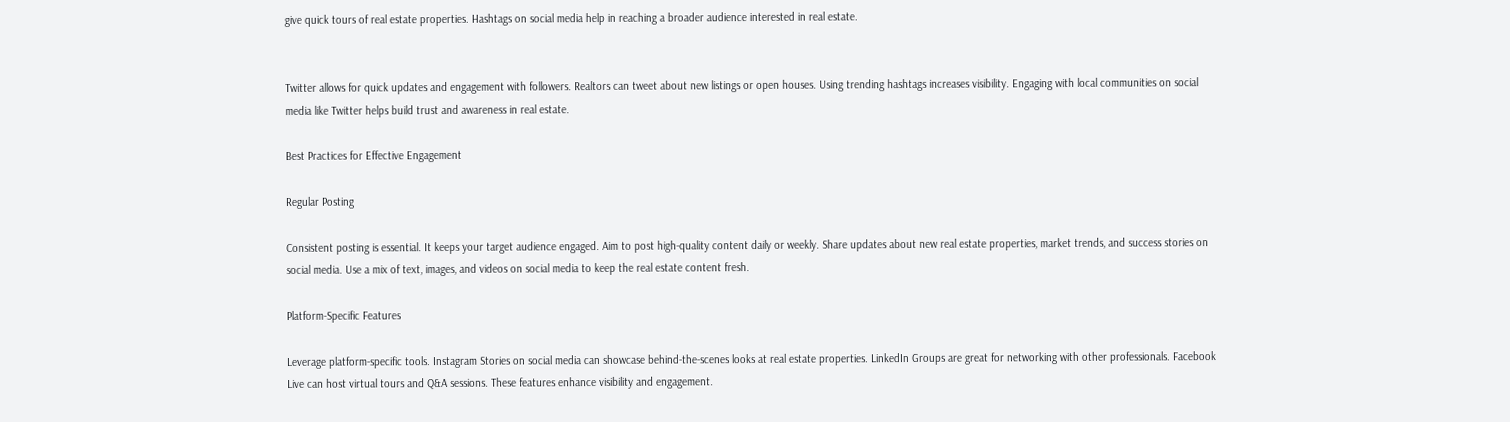give quick tours of real estate properties. Hashtags on social media help in reaching a broader audience interested in real estate.


Twitter allows for quick updates and engagement with followers. Realtors can tweet about new listings or open houses. Using trending hashtags increases visibility. Engaging with local communities on social media like Twitter helps build trust and awareness in real estate.

Best Practices for Effective Engagement

Regular Posting

Consistent posting is essential. It keeps your target audience engaged. Aim to post high-quality content daily or weekly. Share updates about new real estate properties, market trends, and success stories on social media. Use a mix of text, images, and videos on social media to keep the real estate content fresh.

Platform-Specific Features

Leverage platform-specific tools. Instagram Stories on social media can showcase behind-the-scenes looks at real estate properties. LinkedIn Groups are great for networking with other professionals. Facebook Live can host virtual tours and Q&A sessions. These features enhance visibility and engagement.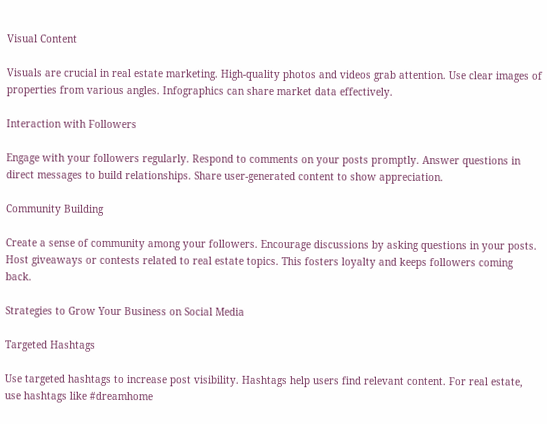Visual Content

Visuals are crucial in real estate marketing. High-quality photos and videos grab attention. Use clear images of properties from various angles. Infographics can share market data effectively.

Interaction with Followers

Engage with your followers regularly. Respond to comments on your posts promptly. Answer questions in direct messages to build relationships. Share user-generated content to show appreciation.

Community Building

Create a sense of community among your followers. Encourage discussions by asking questions in your posts. Host giveaways or contests related to real estate topics. This fosters loyalty and keeps followers coming back.

Strategies to Grow Your Business on Social Media

Targeted Hashtags

Use targeted hashtags to increase post visibility. Hashtags help users find relevant content. For real estate, use hashtags like #dreamhome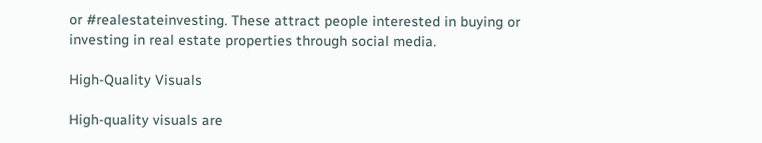or #realestateinvesting. These attract people interested in buying or investing in real estate properties through social media.

High-Quality Visuals

High-quality visuals are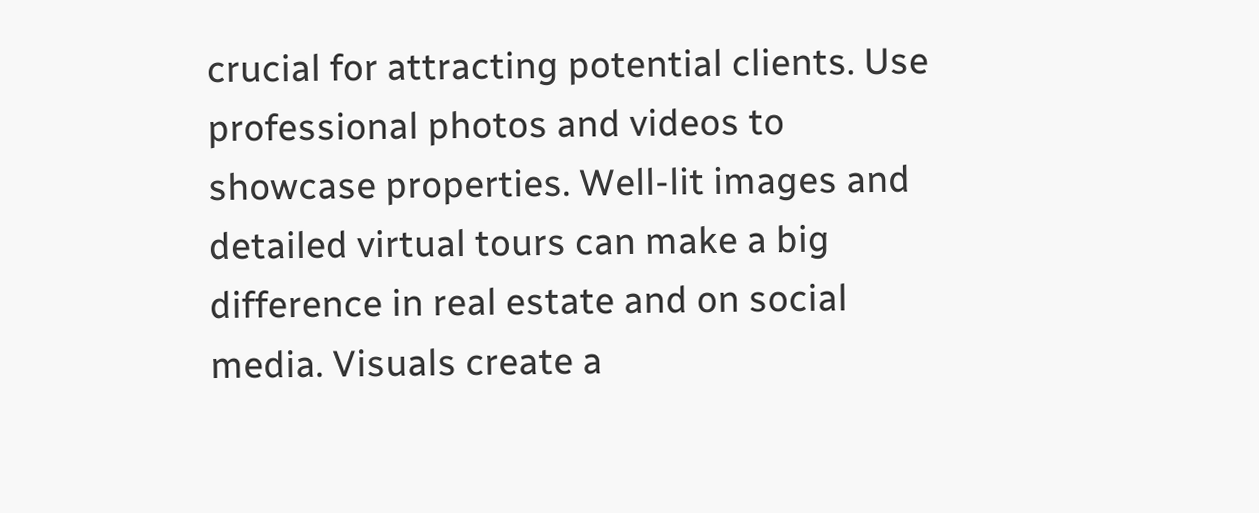crucial for attracting potential clients. Use professional photos and videos to showcase properties. Well-lit images and detailed virtual tours can make a big difference in real estate and on social media. Visuals create a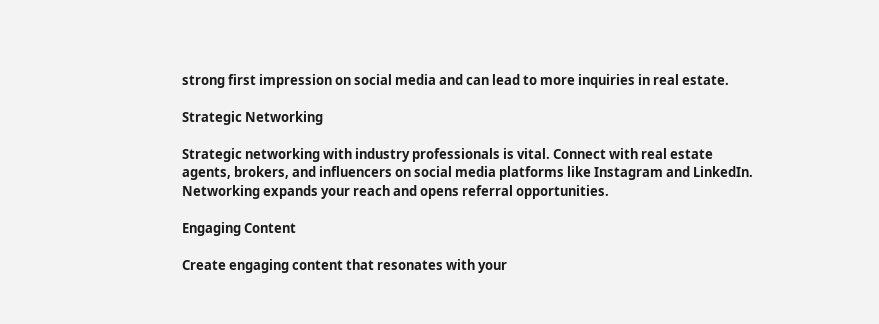strong first impression on social media and can lead to more inquiries in real estate.

Strategic Networking

Strategic networking with industry professionals is vital. Connect with real estate agents, brokers, and influencers on social media platforms like Instagram and LinkedIn. Networking expands your reach and opens referral opportunities.

Engaging Content

Create engaging content that resonates with your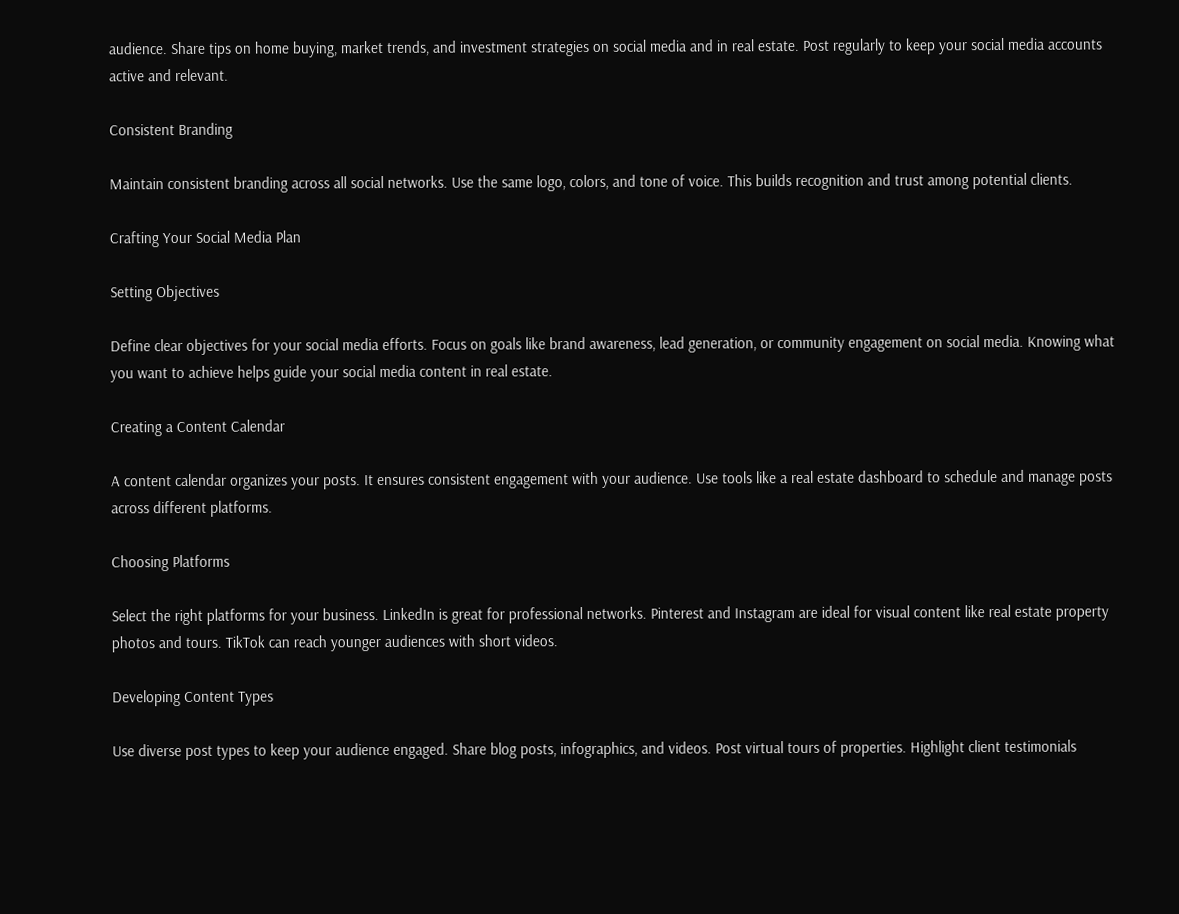audience. Share tips on home buying, market trends, and investment strategies on social media and in real estate. Post regularly to keep your social media accounts active and relevant.

Consistent Branding

Maintain consistent branding across all social networks. Use the same logo, colors, and tone of voice. This builds recognition and trust among potential clients.

Crafting Your Social Media Plan

Setting Objectives

Define clear objectives for your social media efforts. Focus on goals like brand awareness, lead generation, or community engagement on social media. Knowing what you want to achieve helps guide your social media content in real estate.

Creating a Content Calendar

A content calendar organizes your posts. It ensures consistent engagement with your audience. Use tools like a real estate dashboard to schedule and manage posts across different platforms.

Choosing Platforms

Select the right platforms for your business. LinkedIn is great for professional networks. Pinterest and Instagram are ideal for visual content like real estate property photos and tours. TikTok can reach younger audiences with short videos.

Developing Content Types

Use diverse post types to keep your audience engaged. Share blog posts, infographics, and videos. Post virtual tours of properties. Highlight client testimonials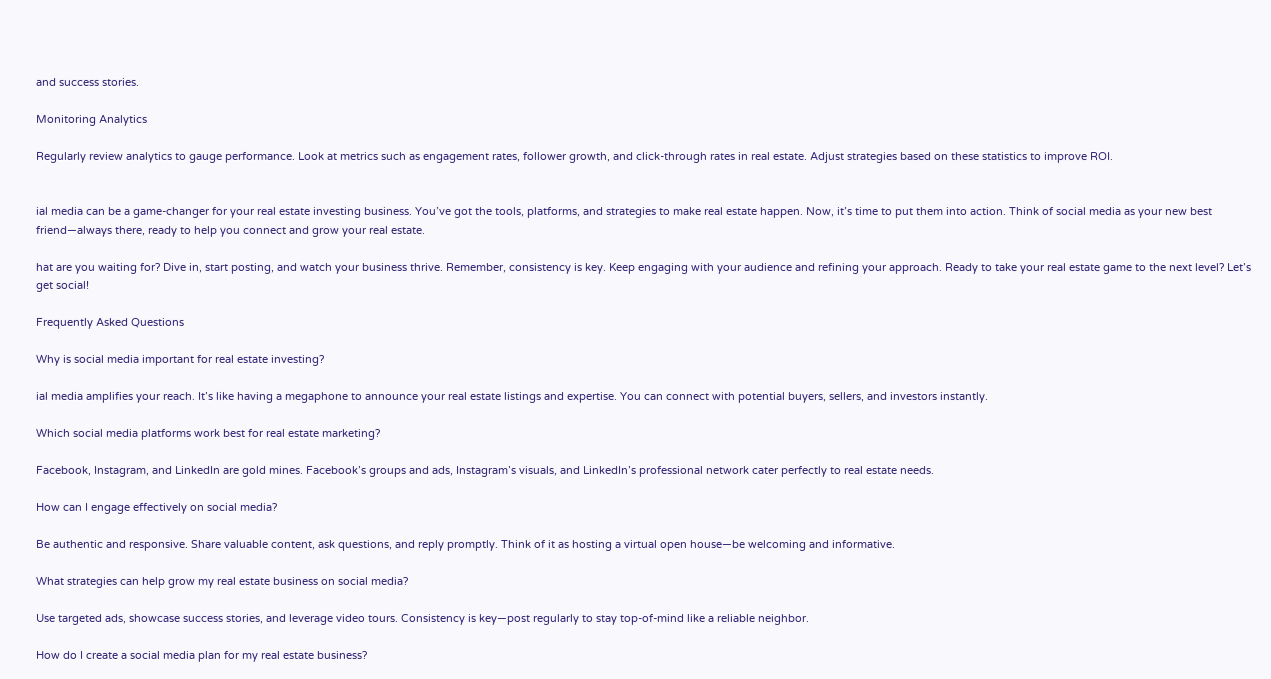and success stories.

Monitoring Analytics

Regularly review analytics to gauge performance. Look at metrics such as engagement rates, follower growth, and click-through rates in real estate. Adjust strategies based on these statistics to improve ROI.


ial media can be a game-changer for your real estate investing business. You’ve got the tools, platforms, and strategies to make real estate happen. Now, it’s time to put them into action. Think of social media as your new best friend—always there, ready to help you connect and grow your real estate.

hat are you waiting for? Dive in, start posting, and watch your business thrive. Remember, consistency is key. Keep engaging with your audience and refining your approach. Ready to take your real estate game to the next level? Let’s get social!

Frequently Asked Questions

Why is social media important for real estate investing?

ial media amplifies your reach. It’s like having a megaphone to announce your real estate listings and expertise. You can connect with potential buyers, sellers, and investors instantly.

Which social media platforms work best for real estate marketing?

Facebook, Instagram, and LinkedIn are gold mines. Facebook’s groups and ads, Instagram’s visuals, and LinkedIn’s professional network cater perfectly to real estate needs.

How can I engage effectively on social media?

Be authentic and responsive. Share valuable content, ask questions, and reply promptly. Think of it as hosting a virtual open house—be welcoming and informative.

What strategies can help grow my real estate business on social media?

Use targeted ads, showcase success stories, and leverage video tours. Consistency is key—post regularly to stay top-of-mind like a reliable neighbor.

How do I create a social media plan for my real estate business?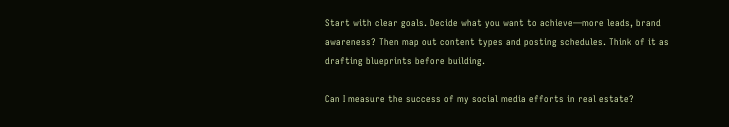Start with clear goals. Decide what you want to achieve—more leads, brand awareness? Then map out content types and posting schedules. Think of it as drafting blueprints before building.

Can I measure the success of my social media efforts in real estate?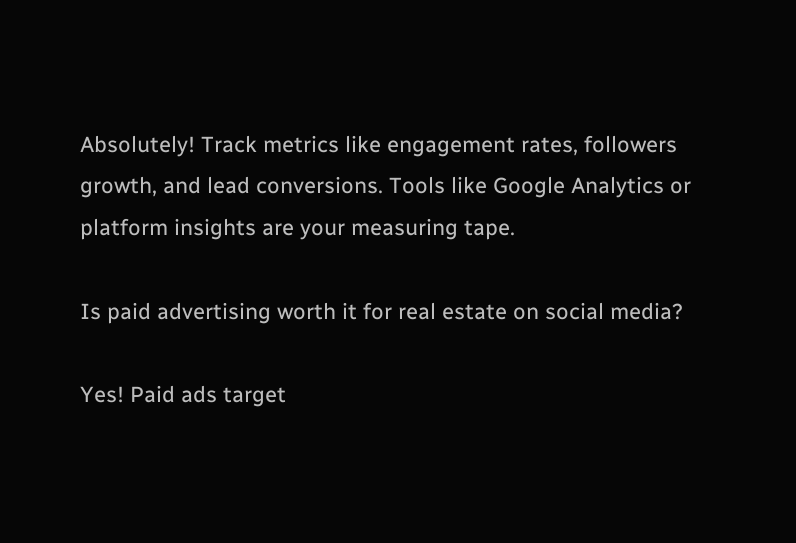Absolutely! Track metrics like engagement rates, followers growth, and lead conversions. Tools like Google Analytics or platform insights are your measuring tape.

Is paid advertising worth it for real estate on social media?

Yes! Paid ads target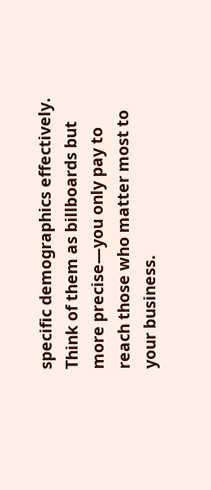specific demographics effectively. Think of them as billboards but more precise—you only pay to reach those who matter most to your business.